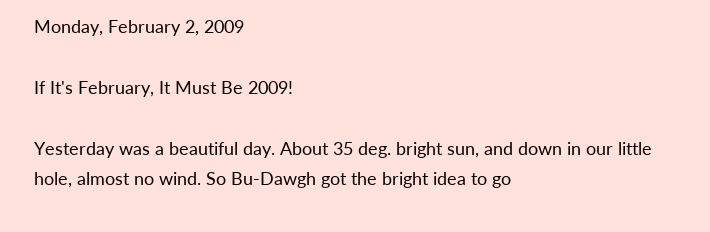Monday, February 2, 2009

If It's February, It Must Be 2009!

Yesterday was a beautiful day. About 35 deg. bright sun, and down in our little hole, almost no wind. So Bu-Dawgh got the bright idea to go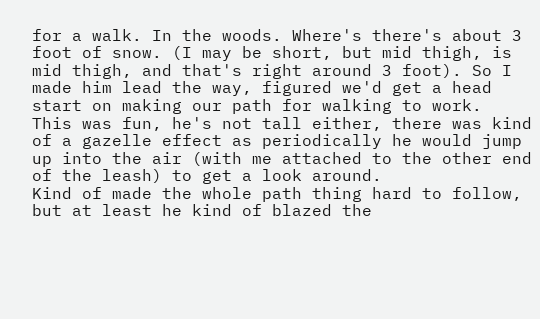for a walk. In the woods. Where's there's about 3 foot of snow. (I may be short, but mid thigh, is mid thigh, and that's right around 3 foot). So I made him lead the way, figured we'd get a head start on making our path for walking to work.
This was fun, he's not tall either, there was kind of a gazelle effect as periodically he would jump up into the air (with me attached to the other end of the leash) to get a look around.
Kind of made the whole path thing hard to follow, but at least he kind of blazed the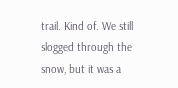trail. Kind of. We still slogged through the snow, but it was a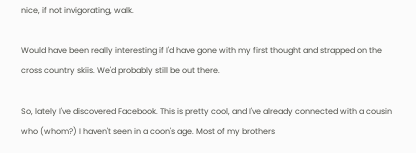nice, if not invigorating, walk.

Would have been really interesting if I'd have gone with my first thought and strapped on the cross country skiis. We'd probably still be out there.

So, lately I've discovered Facebook. This is pretty cool, and I've already connected with a cousin who (whom?) I haven't seen in a coon's age. Most of my brothers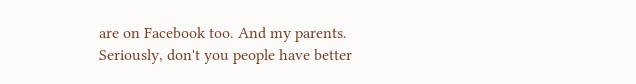are on Facebook too. And my parents. Seriously, don't you people have better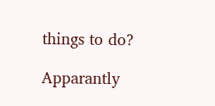things to do?

Apparantly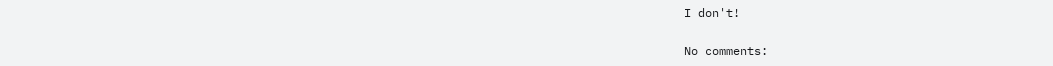I don't!

No comments: